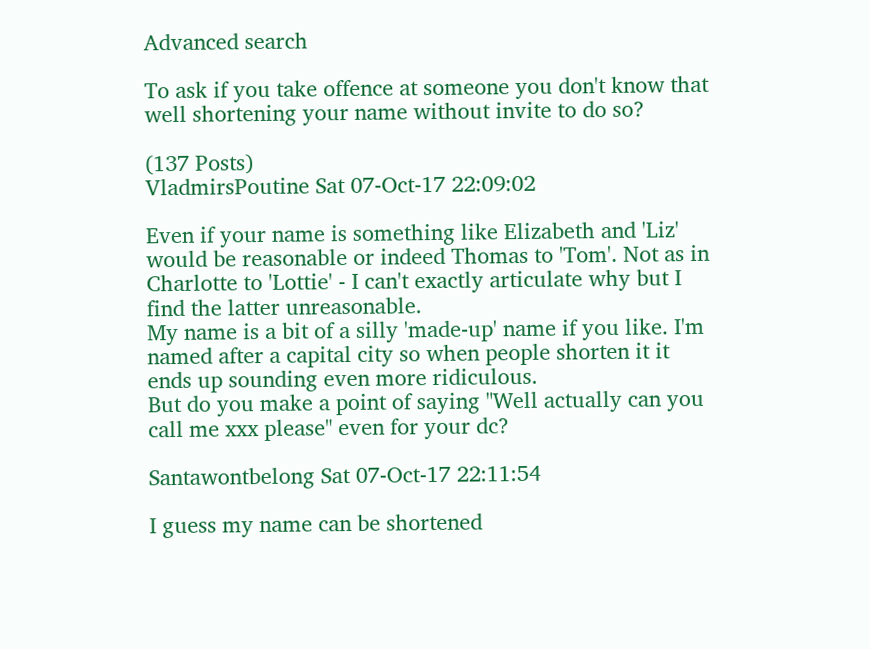Advanced search

To ask if you take offence at someone you don't know that well shortening your name without invite to do so?

(137 Posts)
VladmirsPoutine Sat 07-Oct-17 22:09:02

Even if your name is something like Elizabeth and 'Liz' would be reasonable or indeed Thomas to 'Tom'. Not as in Charlotte to 'Lottie' - I can't exactly articulate why but I find the latter unreasonable.
My name is a bit of a silly 'made-up' name if you like. I'm named after a capital city so when people shorten it it ends up sounding even more ridiculous.
But do you make a point of saying "Well actually can you call me xxx please" even for your dc?

Santawontbelong Sat 07-Oct-17 22:11:54

I guess my name can be shortened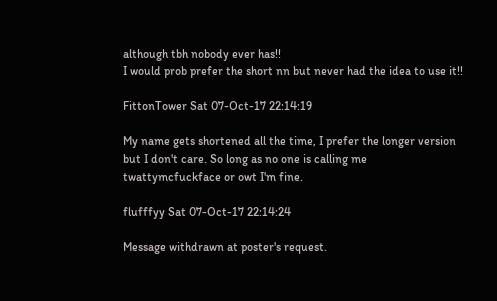although tbh nobody ever has!!
I would prob prefer the short nn but never had the idea to use it!!

FittonTower Sat 07-Oct-17 22:14:19

My name gets shortened all the time, I prefer the longer version but I don't care. So long as no one is calling me twattymcfuckface or owt I'm fine.

flufffyy Sat 07-Oct-17 22:14:24

Message withdrawn at poster's request.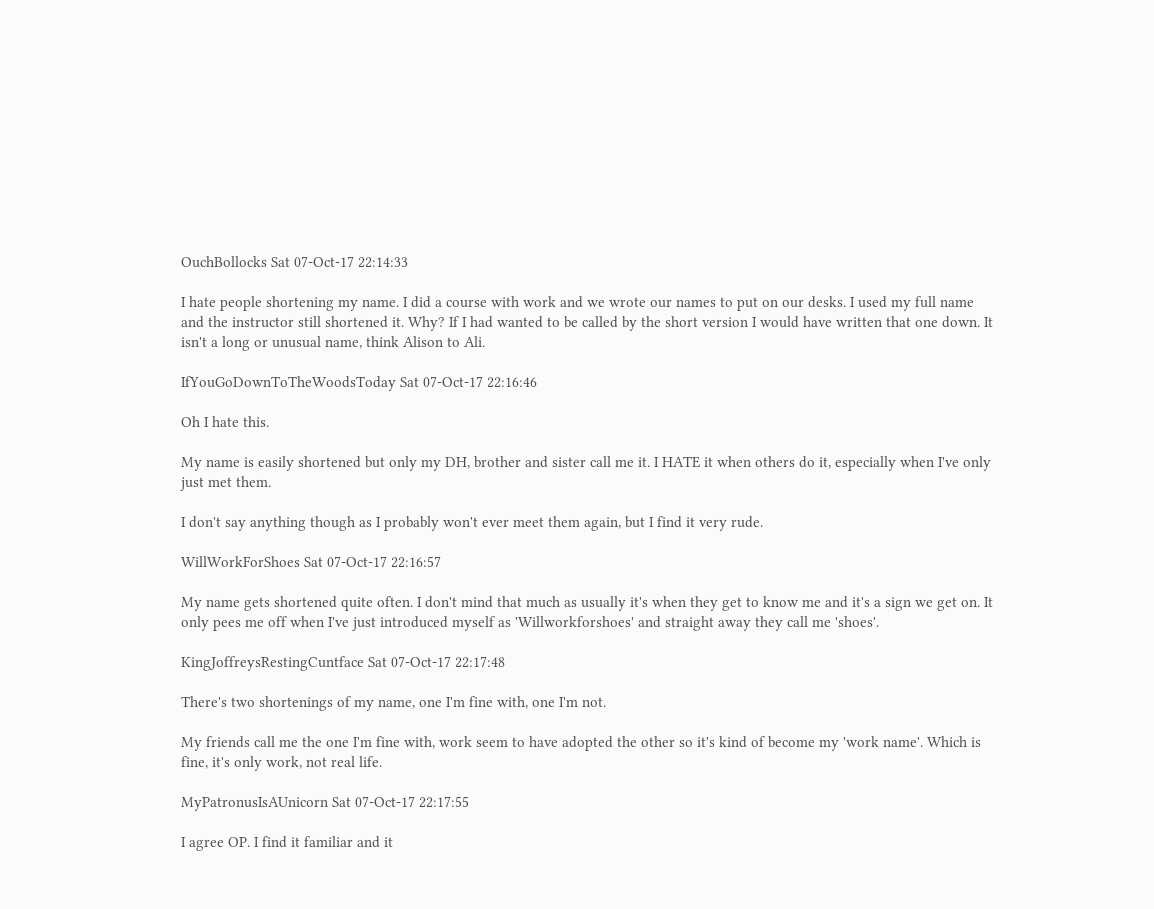OuchBollocks Sat 07-Oct-17 22:14:33

I hate people shortening my name. I did a course with work and we wrote our names to put on our desks. I used my full name and the instructor still shortened it. Why? If I had wanted to be called by the short version I would have written that one down. It isn't a long or unusual name, think Alison to Ali.

IfYouGoDownToTheWoodsToday Sat 07-Oct-17 22:16:46

Oh I hate this.

My name is easily shortened but only my DH, brother and sister call me it. I HATE it when others do it, especially when I've only just met them.

I don't say anything though as I probably won't ever meet them again, but I find it very rude.

WillWorkForShoes Sat 07-Oct-17 22:16:57

My name gets shortened quite often. I don't mind that much as usually it's when they get to know me and it's a sign we get on. It only pees me off when I've just introduced myself as 'Willworkforshoes' and straight away they call me 'shoes'.

KingJoffreysRestingCuntface Sat 07-Oct-17 22:17:48

There's two shortenings of my name, one I'm fine with, one I'm not.

My friends call me the one I'm fine with, work seem to have adopted the other so it's kind of become my 'work name'. Which is fine, it's only work, not real life.

MyPatronusIsAUnicorn Sat 07-Oct-17 22:17:55

I agree OP. I find it familiar and it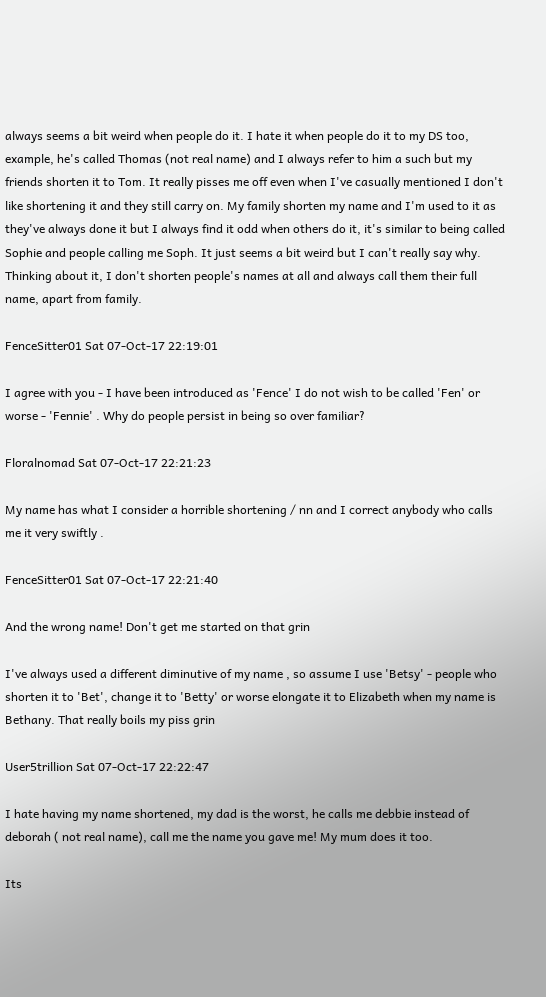always seems a bit weird when people do it. I hate it when people do it to my DS too, example, he's called Thomas (not real name) and I always refer to him a such but my friends shorten it to Tom. It really pisses me off even when I've casually mentioned I don't like shortening it and they still carry on. My family shorten my name and I'm used to it as they've always done it but I always find it odd when others do it, it's similar to being called Sophie and people calling me Soph. It just seems a bit weird but I can't really say why. Thinking about it, I don't shorten people's names at all and always call them their full name, apart from family.

FenceSitter01 Sat 07-Oct-17 22:19:01

I agree with you - I have been introduced as 'Fence' I do not wish to be called 'Fen' or worse - 'Fennie' . Why do people persist in being so over familiar?

Floralnomad Sat 07-Oct-17 22:21:23

My name has what I consider a horrible shortening / nn and I correct anybody who calls me it very swiftly .

FenceSitter01 Sat 07-Oct-17 22:21:40

And the wrong name! Don't get me started on that grin

I've always used a different diminutive of my name , so assume I use 'Betsy' - people who shorten it to 'Bet', change it to 'Betty' or worse elongate it to Elizabeth when my name is Bethany. That really boils my piss grin

User5trillion Sat 07-Oct-17 22:22:47

I hate having my name shortened, my dad is the worst, he calls me debbie instead of deborah ( not real name), call me the name you gave me! My mum does it too.

Its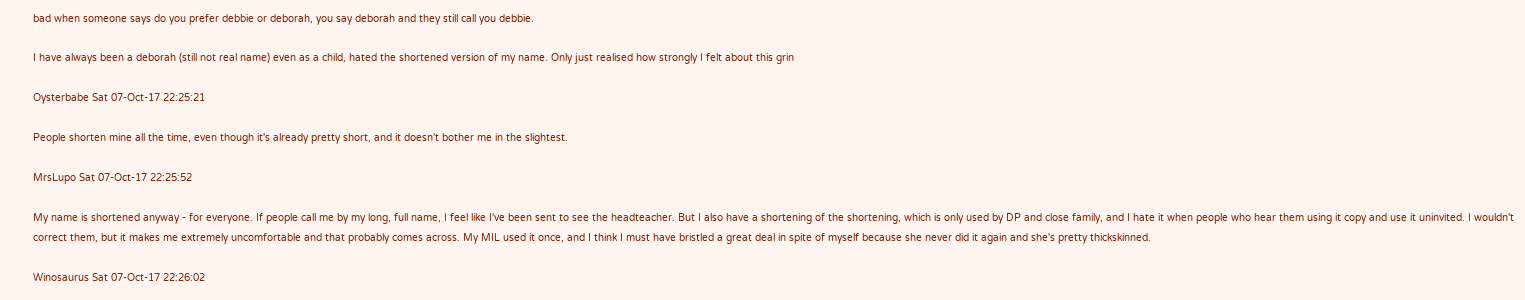bad when someone says do you prefer debbie or deborah, you say deborah and they still call you debbie.

I have always been a deborah (still not real name) even as a child, hated the shortened version of my name. Only just realised how strongly I felt about this grin

Oysterbabe Sat 07-Oct-17 22:25:21

People shorten mine all the time, even though it's already pretty short, and it doesn't bother me in the slightest.

MrsLupo Sat 07-Oct-17 22:25:52

My name is shortened anyway - for everyone. If people call me by my long, full name, I feel like I've been sent to see the headteacher. But I also have a shortening of the shortening, which is only used by DP and close family, and I hate it when people who hear them using it copy and use it uninvited. I wouldn't correct them, but it makes me extremely uncomfortable and that probably comes across. My MIL used it once, and I think I must have bristled a great deal in spite of myself because she never did it again and she's pretty thickskinned.

Winosaurus Sat 07-Oct-17 22:26:02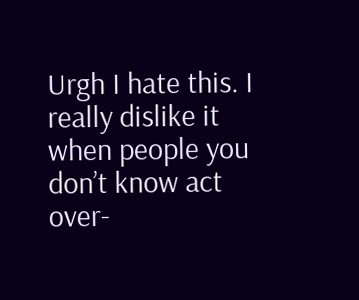Urgh I hate this. I really dislike it when people you don’t know act over-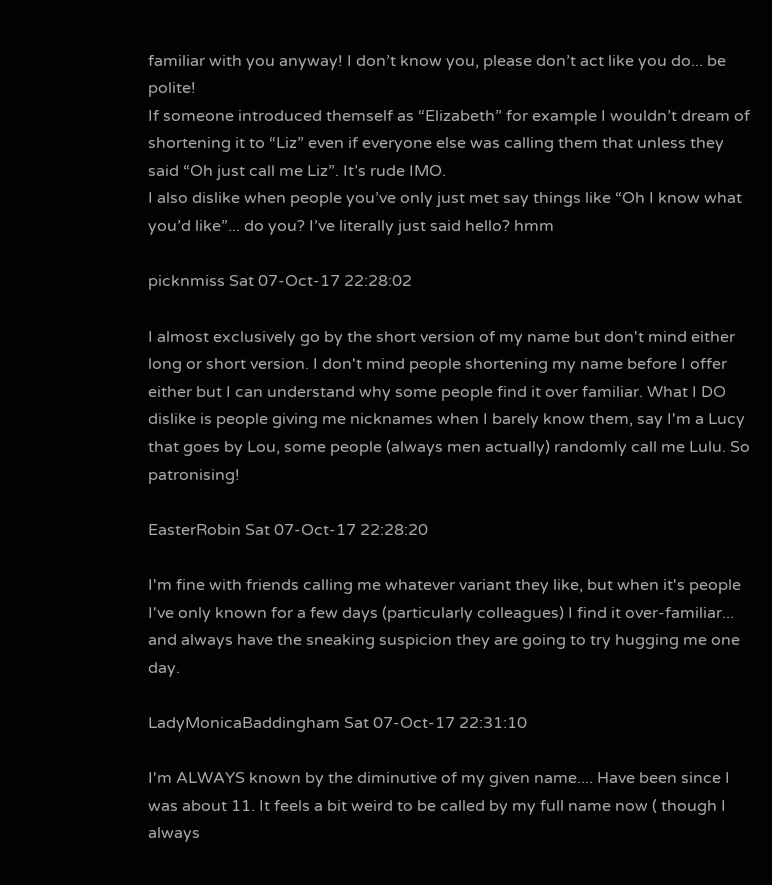familiar with you anyway! I don’t know you, please don’t act like you do... be polite!
If someone introduced themself as “Elizabeth” for example I wouldn’t dream of shortening it to “Liz” even if everyone else was calling them that unless they said “Oh just call me Liz”. It’s rude IMO.
I also dislike when people you’ve only just met say things like “Oh I know what you’d like”... do you? I’ve literally just said hello? hmm

picknmiss Sat 07-Oct-17 22:28:02

I almost exclusively go by the short version of my name but don't mind either long or short version. I don't mind people shortening my name before I offer either but I can understand why some people find it over familiar. What I DO dislike is people giving me nicknames when I barely know them, say I'm a Lucy that goes by Lou, some people (always men actually) randomly call me Lulu. So patronising!

EasterRobin Sat 07-Oct-17 22:28:20

I'm fine with friends calling me whatever variant they like, but when it's people I've only known for a few days (particularly colleagues) I find it over-familiar... and always have the sneaking suspicion they are going to try hugging me one day.

LadyMonicaBaddingham Sat 07-Oct-17 22:31:10

I'm ALWAYS known by the diminutive of my given name.... Have been since I was about 11. It feels a bit weird to be called by my full name now ( though I always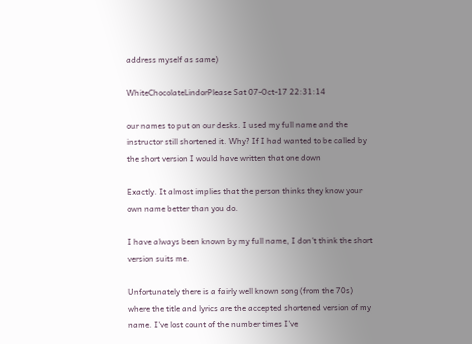address myself as same)

WhiteChocolateLindorPlease Sat 07-Oct-17 22:31:14

our names to put on our desks. I used my full name and the instructor still shortened it. Why? If I had wanted to be called by the short version I would have written that one down

Exactly. It almost implies that the person thinks they know your own name better than you do.

I have always been known by my full name, I don't think the short version suits me.

Unfortunately there is a fairly well known song (from the 70s) where the title and lyrics are the accepted shortened version of my name. I've lost count of the number times I've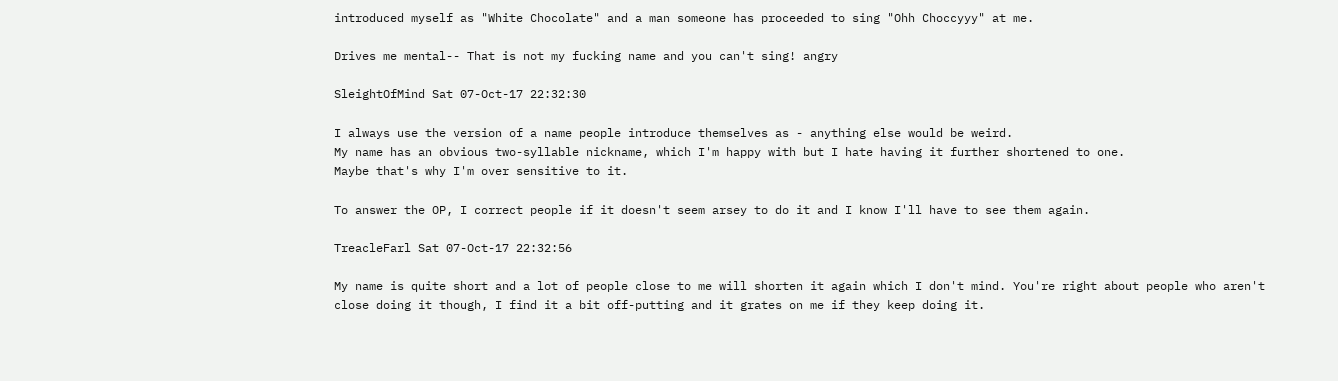introduced myself as "White Chocolate" and a man someone has proceeded to sing "Ohh Choccyyy" at me.

Drives me mental-- That is not my fucking name and you can't sing! angry

SleightOfMind Sat 07-Oct-17 22:32:30

I always use the version of a name people introduce themselves as - anything else would be weird.
My name has an obvious two-syllable nickname, which I'm happy with but I hate having it further shortened to one.
Maybe that's why I'm over sensitive to it.

To answer the OP, I correct people if it doesn't seem arsey to do it and I know I'll have to see them again.

TreacleFarl Sat 07-Oct-17 22:32:56

My name is quite short and a lot of people close to me will shorten it again which I don't mind. You're right about people who aren't close doing it though, I find it a bit off-putting and it grates on me if they keep doing it.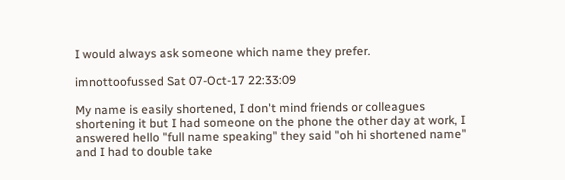I would always ask someone which name they prefer.

imnottoofussed Sat 07-Oct-17 22:33:09

My name is easily shortened, I don't mind friends or colleagues shortening it but I had someone on the phone the other day at work, I answered hello "full name speaking" they said "oh hi shortened name" and I had to double take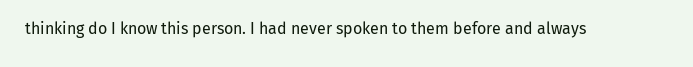thinking do I know this person. I had never spoken to them before and always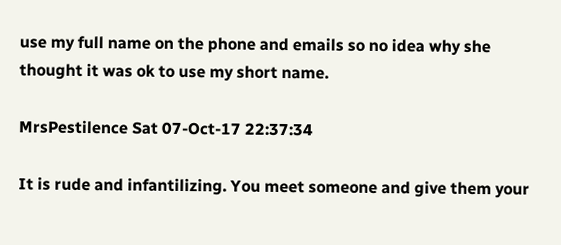use my full name on the phone and emails so no idea why she thought it was ok to use my short name.

MrsPestilence Sat 07-Oct-17 22:37:34

It is rude and infantilizing. You meet someone and give them your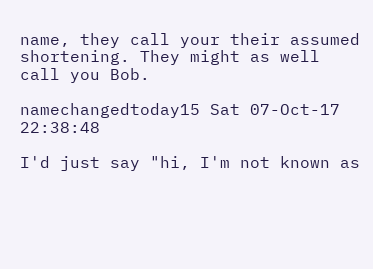name, they call your their assumed shortening. They might as well call you Bob.

namechangedtoday15 Sat 07-Oct-17 22:38:48

I'd just say "hi, I'm not known as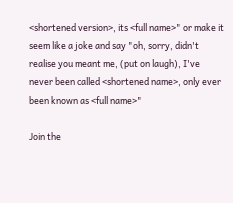<shortened version>, its <full name>" or make it seem like a joke and say "oh, sorry, didn't realise you meant me, (put on laugh), I've never been called <shortened name>, only ever been known as <full name>"

Join the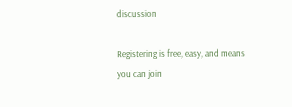discussion

Registering is free, easy, and means you can join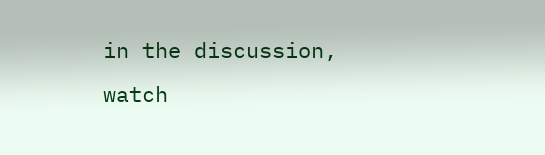in the discussion, watch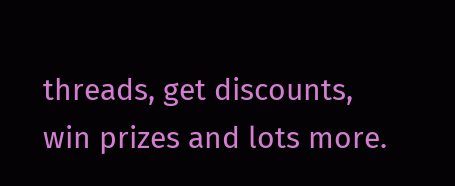threads, get discounts, win prizes and lots more.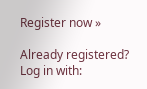Register now »

Already registered? Log in with: